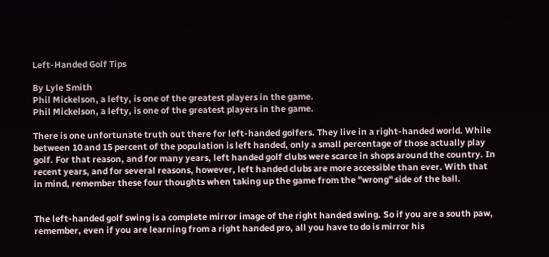Left-Handed Golf Tips

By Lyle Smith
Phil Mickelson, a lefty, is one of the greatest players in the game.
Phil Mickelson, a lefty, is one of the greatest players in the game.

There is one unfortunate truth out there for left-handed golfers. They live in a right-handed world. While between 10 and 15 percent of the population is left handed, only a small percentage of those actually play golf. For that reason, and for many years, left handed golf clubs were scarce in shops around the country. In recent years, and for several reasons, however, left handed clubs are more accessible than ever. With that in mind, remember these four thoughts when taking up the game from the "wrong" side of the ball.


The left-handed golf swing is a complete mirror image of the right handed swing. So if you are a south paw, remember, even if you are learning from a right handed pro, all you have to do is mirror his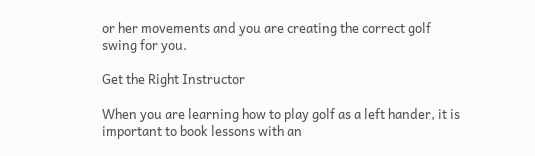or her movements and you are creating the correct golf swing for you.

Get the Right Instructor

When you are learning how to play golf as a left hander, it is important to book lessons with an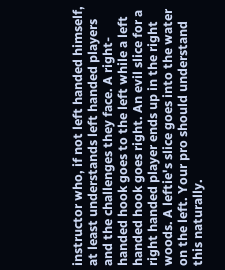instructor who, if not left handed himself, at least understands left handed players and the challenges they face. A right-handed hook goes to the left while a left handed hook goes right. An evil slice for a right handed player ends up in the right woods. A leftie's slice goes into the water on the left. Your pro should understand this naturally.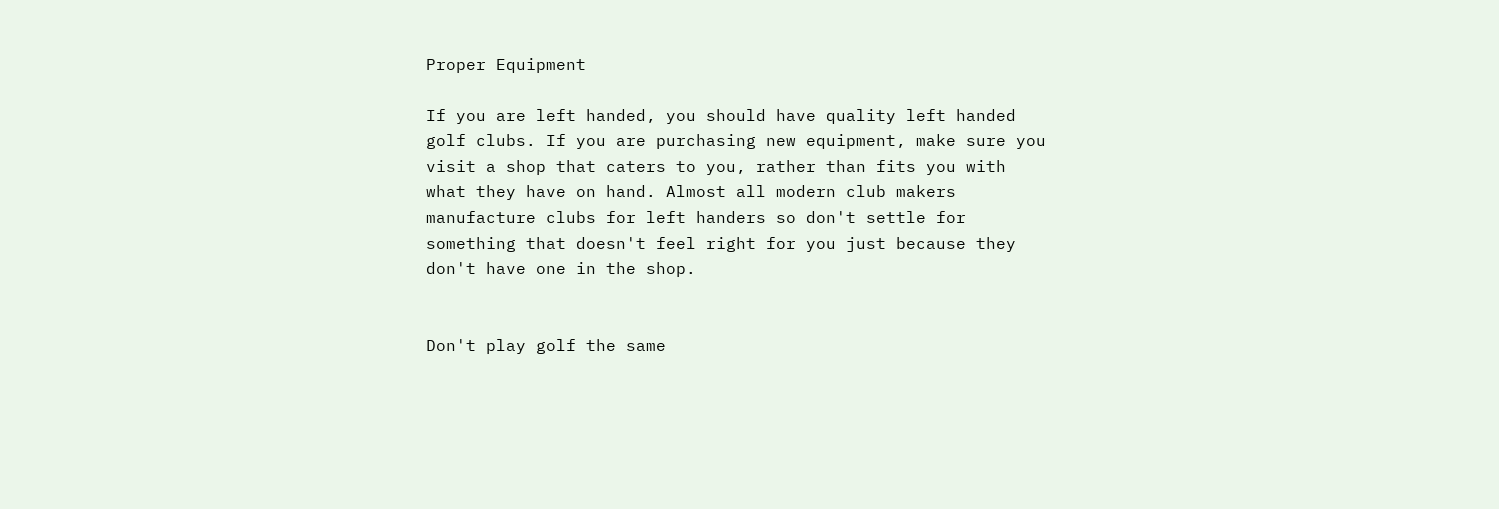Proper Equipment

If you are left handed, you should have quality left handed golf clubs. If you are purchasing new equipment, make sure you visit a shop that caters to you, rather than fits you with what they have on hand. Almost all modern club makers manufacture clubs for left handers so don't settle for something that doesn't feel right for you just because they don't have one in the shop.


Don't play golf the same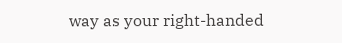way as your right-handed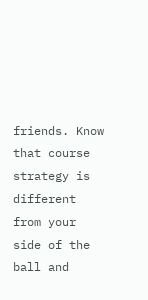friends. Know that course strategy is different from your side of the ball and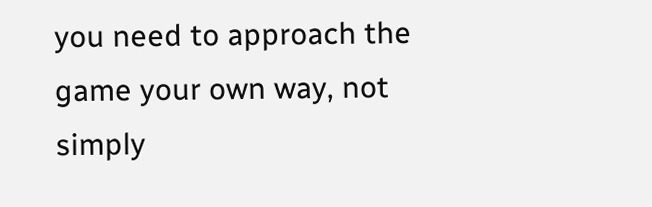you need to approach the game your own way, not simply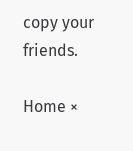copy your friends.

Home ×